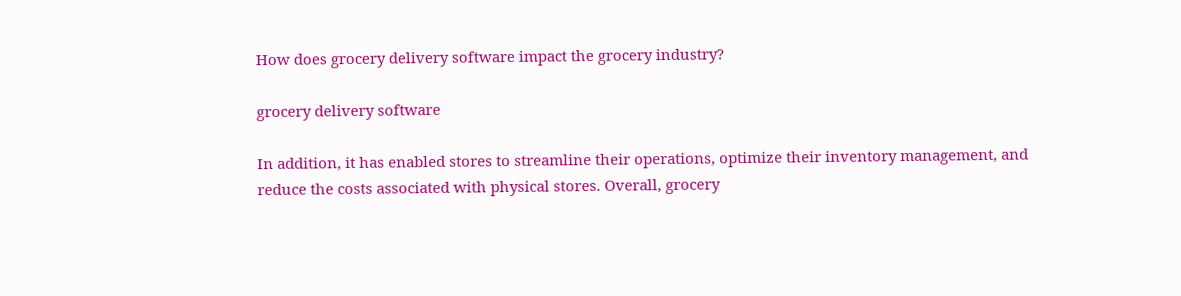How does grocery delivery software impact the grocery industry?

grocery delivery software

In addition, it has enabled stores to streamline their operations, optimize their inventory management, and reduce the costs associated with physical stores. Overall, grocery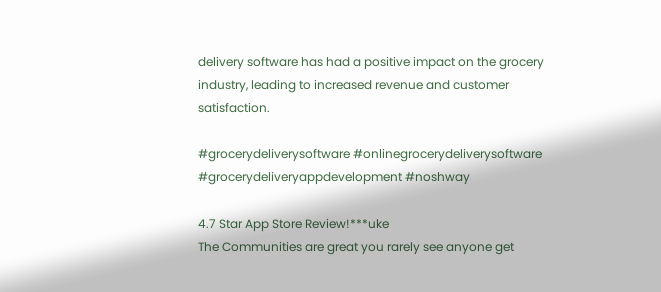delivery software has had a positive impact on the grocery industry, leading to increased revenue and customer satisfaction.

#grocerydeliverysoftware #onlinegrocerydeliverysoftware #grocerydeliveryappdevelopment #noshway

4.7 Star App Store Review!***uke
The Communities are great you rarely see anyone get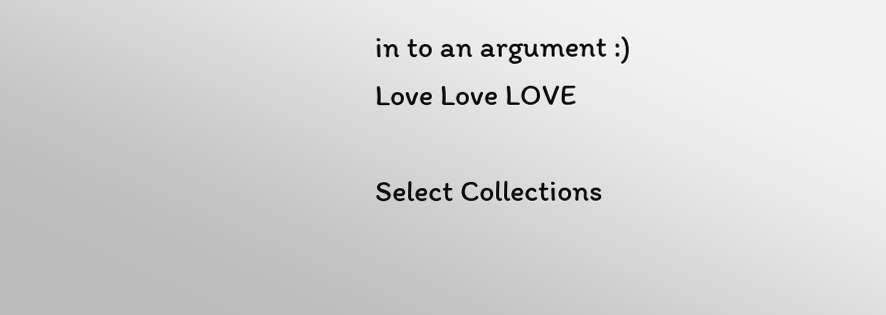in to an argument :)
Love Love LOVE

Select Collections